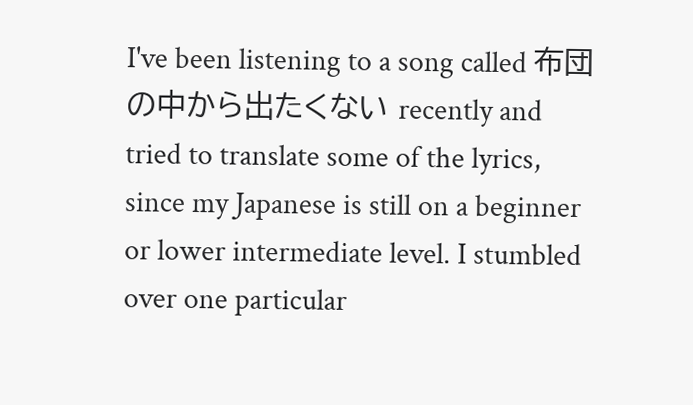I've been listening to a song called 布団の中から出たくない recently and tried to translate some of the lyrics, since my Japanese is still on a beginner or lower intermediate level. I stumbled over one particular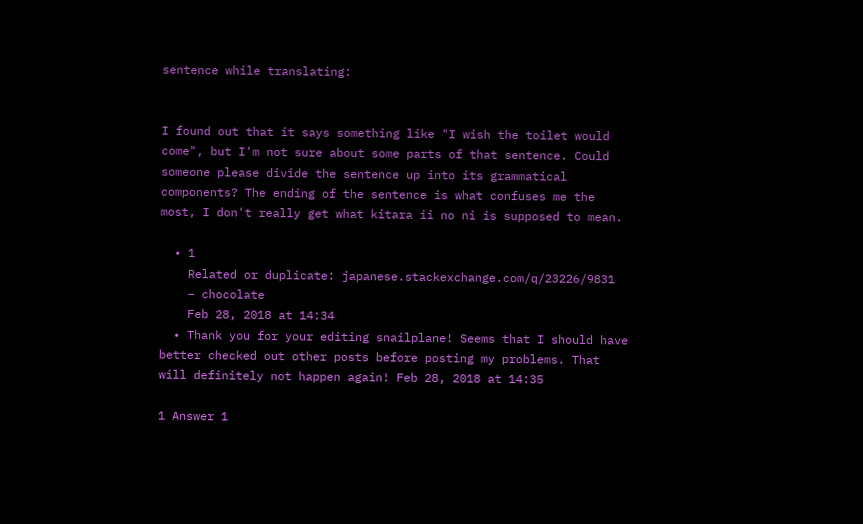sentence while translating:


I found out that it says something like "I wish the toilet would come", but I'm not sure about some parts of that sentence. Could someone please divide the sentence up into its grammatical components? The ending of the sentence is what confuses me the most, I don't really get what kitara ii no ni is supposed to mean.

  • 1
    Related or duplicate: japanese.stackexchange.com/q/23226/9831
    – chocolate
    Feb 28, 2018 at 14:34
  • Thank you for your editing snailplane! Seems that I should have better checked out other posts before posting my problems. That will definitely not happen again! Feb 28, 2018 at 14:35

1 Answer 1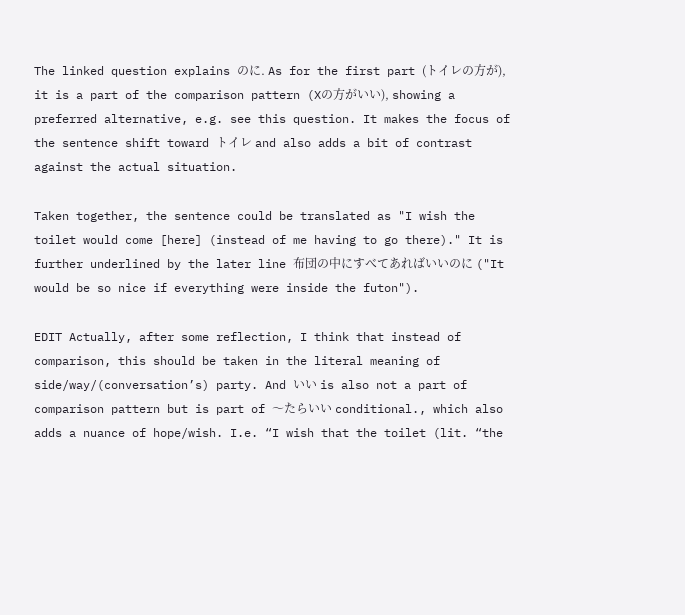The linked question explains のに. As for the first part (トイレの方が), it is a part of the comparison pattern (Xの方がいい), showing a preferred alternative, e.g. see this question. It makes the focus of the sentence shift toward トイレ and also adds a bit of contrast against the actual situation.

Taken together, the sentence could be translated as "I wish the toilet would come [here] (instead of me having to go there)." It is further underlined by the later line 布団の中にすべてあればいいのに ("It would be so nice if everything were inside the futon").

EDIT Actually, after some reflection, I think that instead of comparison, this should be taken in the literal meaning of side/way/(conversation’s) party. And いい is also not a part of comparison pattern but is part of 〜たらいい conditional., which also adds a nuance of hope/wish. I.e. “I wish that the toilet (lit. “the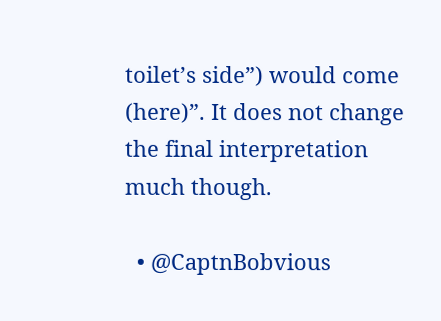toilet’s side”) would come (here)”. It does not change the final interpretation much though.

  • @CaptnBobvious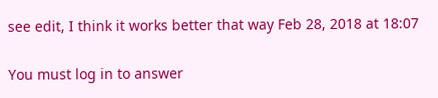see edit, I think it works better that way Feb 28, 2018 at 18:07

You must log in to answer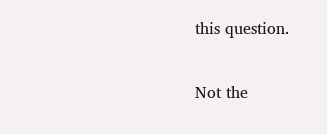this question.

Not the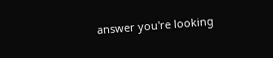answer you're looking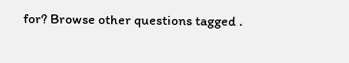for? Browse other questions tagged .